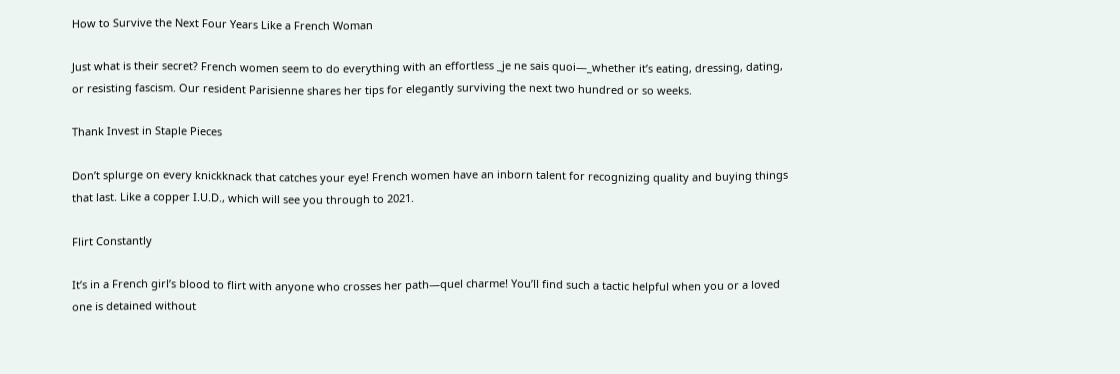How to Survive the Next Four Years Like a French Woman

Just what is their secret? French women seem to do everything with an effortless _je ne sais quoi—_whether it’s eating, dressing, dating, or resisting fascism. Our resident Parisienne shares her tips for elegantly surviving the next two hundred or so weeks.

Thank Invest in Staple Pieces

Don’t splurge on every knickknack that catches your eye! French women have an inborn talent for recognizing quality and buying things that last. Like a copper I.U.D., which will see you through to 2021.

Flirt Constantly

It’s in a French girl’s blood to flirt with anyone who crosses her path—quel charme! You’ll find such a tactic helpful when you or a loved one is detained without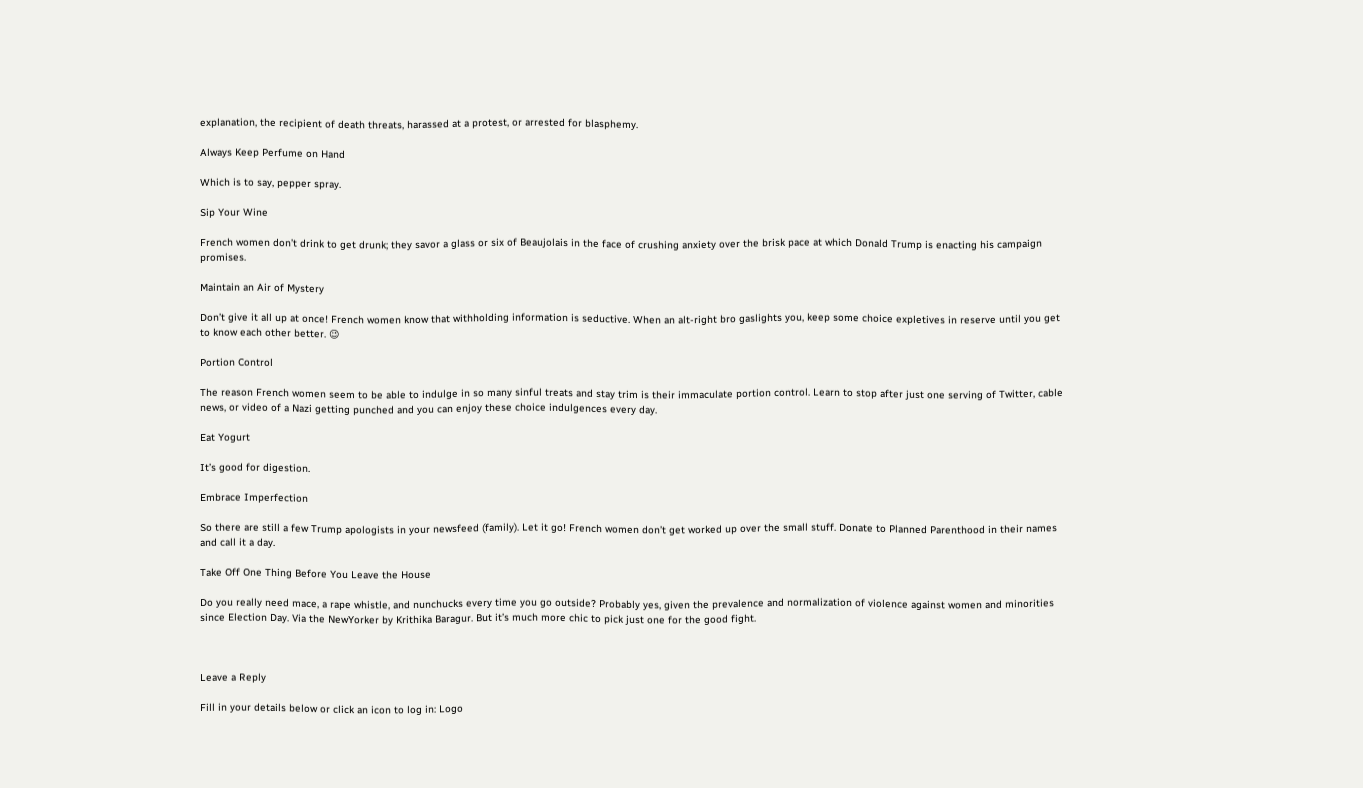explanation, the recipient of death threats, harassed at a protest, or arrested for blasphemy.

Always Keep Perfume on Hand

Which is to say, pepper spray.

Sip Your Wine

French women don’t drink to get drunk; they savor a glass or six of Beaujolais in the face of crushing anxiety over the brisk pace at which Donald Trump is enacting his campaign promises.

Maintain an Air of Mystery

Don’t give it all up at once! French women know that withholding information is seductive. When an alt-right bro gaslights you, keep some choice expletives in reserve until you get to know each other better. 😉

Portion Control

The reason French women seem to be able to indulge in so many sinful treats and stay trim is their immaculate portion control. Learn to stop after just one serving of Twitter, cable news, or video of a Nazi getting punched and you can enjoy these choice indulgences every day.

Eat Yogurt

It’s good for digestion.

Embrace Imperfection

So there are still a few Trump apologists in your newsfeed (family). Let it go! French women don’t get worked up over the small stuff. Donate to Planned Parenthood in their names and call it a day.

Take Off One Thing Before You Leave the House

Do you really need mace, a rape whistle, and nunchucks every time you go outside? Probably yes, given the prevalence and normalization of violence against women and minorities since Election Day. Via the NewYorker by Krithika Baragur. But it’s much more chic to pick just one for the good fight.



Leave a Reply

Fill in your details below or click an icon to log in: Logo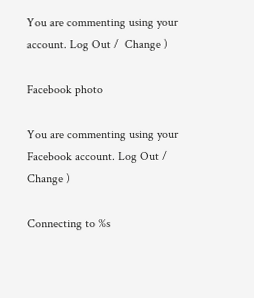You are commenting using your account. Log Out /  Change )

Facebook photo

You are commenting using your Facebook account. Log Out /  Change )

Connecting to %s